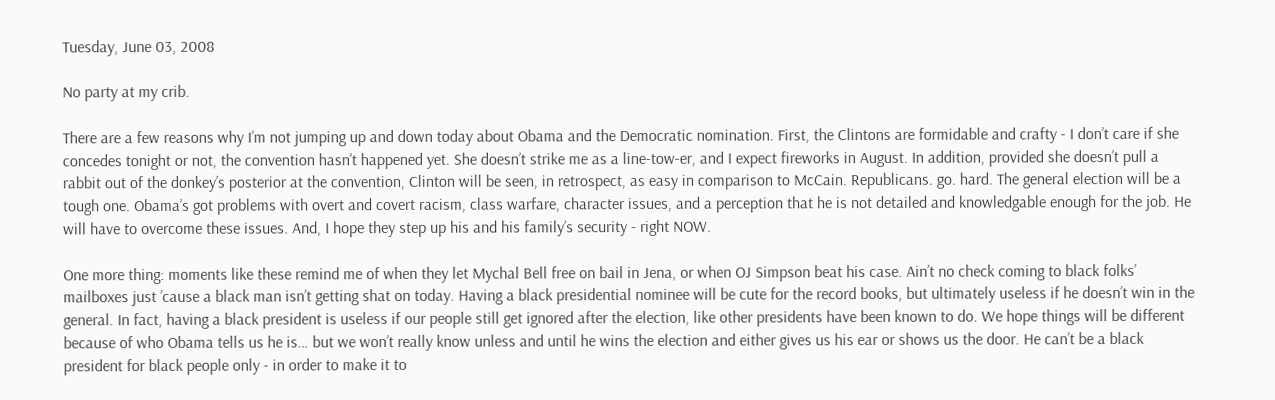Tuesday, June 03, 2008

No party at my crib.

There are a few reasons why I’m not jumping up and down today about Obama and the Democratic nomination. First, the Clintons are formidable and crafty - I don’t care if she concedes tonight or not, the convention hasn’t happened yet. She doesn’t strike me as a line-tow-er, and I expect fireworks in August. In addition, provided she doesn’t pull a rabbit out of the donkey’s posterior at the convention, Clinton will be seen, in retrospect, as easy in comparison to McCain. Republicans. go. hard. The general election will be a tough one. Obama’s got problems with overt and covert racism, class warfare, character issues, and a perception that he is not detailed and knowledgable enough for the job. He will have to overcome these issues. And, I hope they step up his and his family’s security - right NOW.

One more thing: moments like these remind me of when they let Mychal Bell free on bail in Jena, or when OJ Simpson beat his case. Ain’t no check coming to black folks’ mailboxes just ’cause a black man isn’t getting shat on today. Having a black presidential nominee will be cute for the record books, but ultimately useless if he doesn’t win in the general. In fact, having a black president is useless if our people still get ignored after the election, like other presidents have been known to do. We hope things will be different because of who Obama tells us he is… but we won’t really know unless and until he wins the election and either gives us his ear or shows us the door. He can’t be a black president for black people only - in order to make it to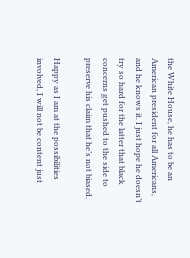the White House, he has to be an American president for all Americans, and he knows it. I just hope he doesn’t try so hard for the latter that black concerns get pushed to the side to preserve his claim that he’s not biased.

Happy as I am at the possibilities involved, I will not be content just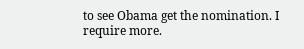to see Obama get the nomination. I require more.